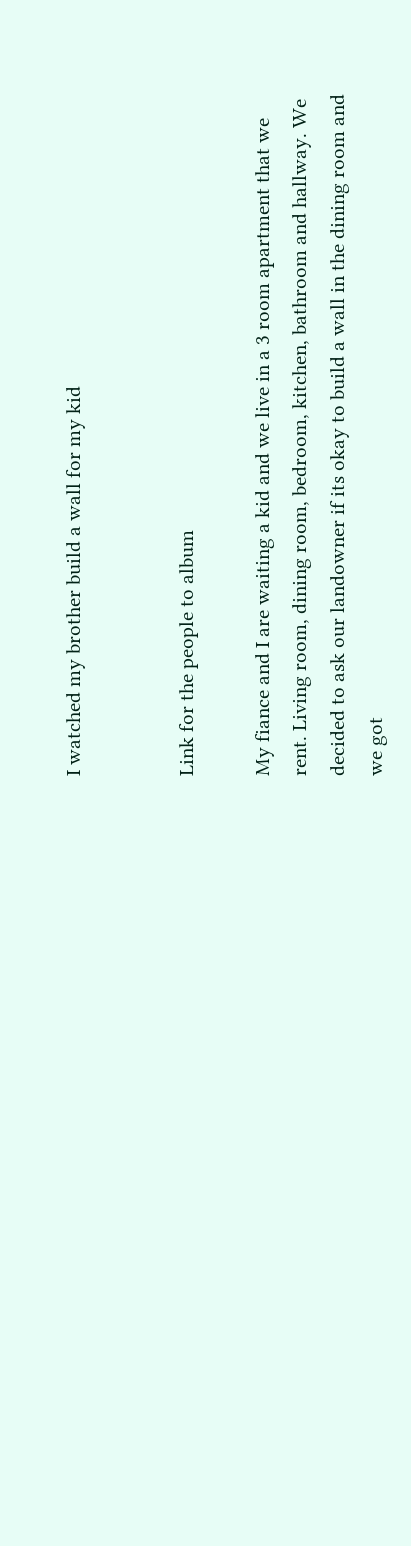I watched my brother build a wall for my kid


Link for the people to album

My fiance and I are waiting a kid and we live in a 3 room apartment that we rent. Living room, dining room, bedroom, kitchen, bathroom and hallway. We decided to ask our landowner if its okay to build a wall in the dining room and we got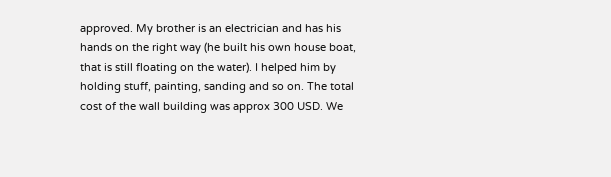approved. My brother is an electrician and has his hands on the right way (he built his own house boat, that is still floating on the water). I helped him by holding stuff, painting, sanding and so on. The total cost of the wall building was approx 300 USD. We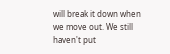will break it down when we move out. We still haven't put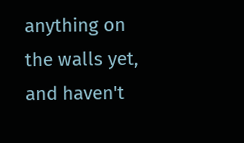anything on the walls yet, and haven't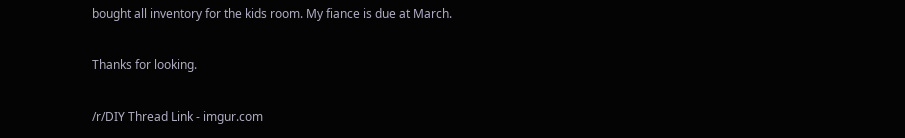bought all inventory for the kids room. My fiance is due at March.

Thanks for looking.

/r/DIY Thread Link - imgur.com